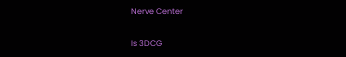Nerve Center

Is 3DCG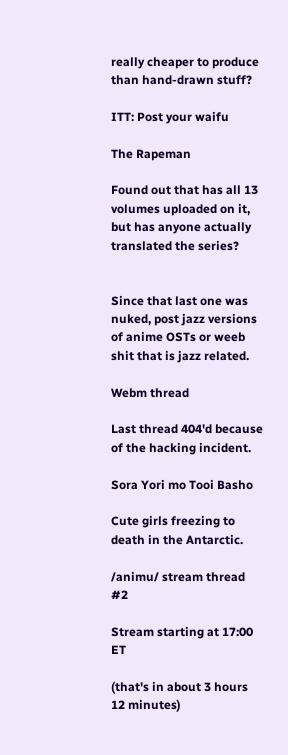really cheaper to produce than hand-drawn stuff?

ITT: Post your waifu

The Rapeman

Found out that has all 13 volumes uploaded on it, but has anyone actually translated the series?


Since that last one was nuked, post jazz versions of anime OSTs or weeb shit that is jazz related.

Webm thread

Last thread 404'd because of the hacking incident.

Sora Yori mo Tooi Basho

Cute girls freezing to death in the Antarctic.

/animu/ stream thread #2

Stream starting at 17:00 ET

(that's in about 3 hours 12 minutes)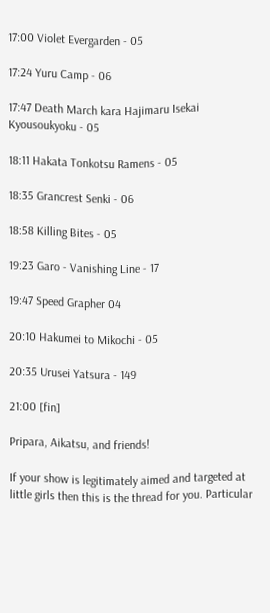17:00 Violet Evergarden - 05

17:24 Yuru Camp - 06

17:47 Death March kara Hajimaru Isekai Kyousoukyoku - 05

18:11 Hakata Tonkotsu Ramens - 05

18:35 Grancrest Senki - 06

18:58 Killing Bites - 05

19:23 Garo - Vanishing Line - 17

19:47 Speed Grapher 04

20:10 Hakumei to Mikochi - 05

20:35 Urusei Yatsura - 149

21:00 [fin]

Pripara, Aikatsu, and friends!

If your show is legitimately aimed and targeted at little girls then this is the thread for you. Particular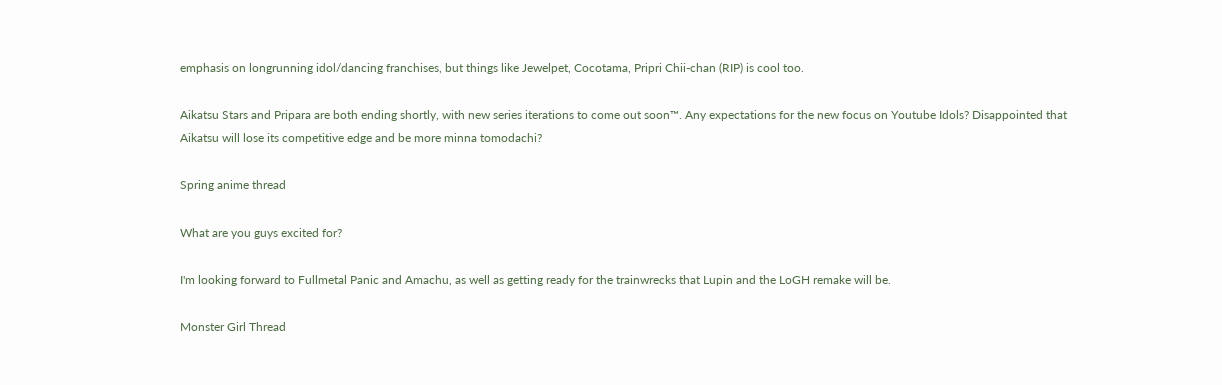emphasis on longrunning idol/dancing franchises, but things like Jewelpet, Cocotama, Pripri Chii-chan (RIP) is cool too.

Aikatsu Stars and Pripara are both ending shortly, with new series iterations to come out soon™. Any expectations for the new focus on Youtube Idols? Disappointed that Aikatsu will lose its competitive edge and be more minna tomodachi?

Spring anime thread

What are you guys excited for?

I'm looking forward to Fullmetal Panic and Amachu, as well as getting ready for the trainwrecks that Lupin and the LoGH remake will be.

Monster Girl Thread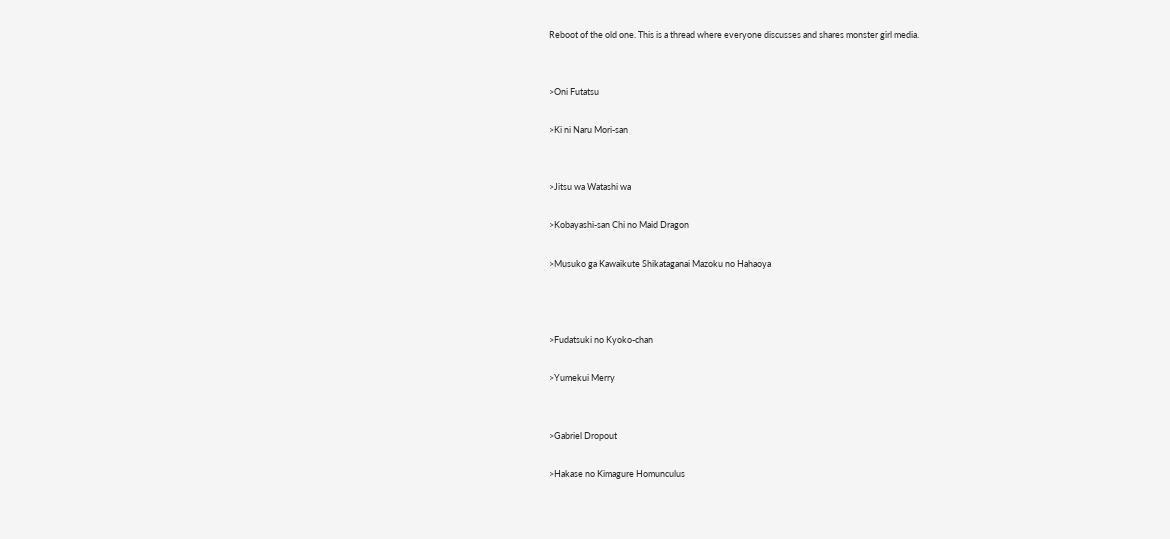Reboot of the old one. This is a thread where everyone discusses and shares monster girl media.


>Oni Futatsu

>Ki ni Naru Mori-san


>Jitsu wa Watashi wa

>Kobayashi-san Chi no Maid Dragon

>Musuko ga Kawaikute Shikataganai Mazoku no Hahaoya



>Fudatsuki no Kyoko-chan

>Yumekui Merry


>Gabriel Dropout

>Hakase no Kimagure Homunculus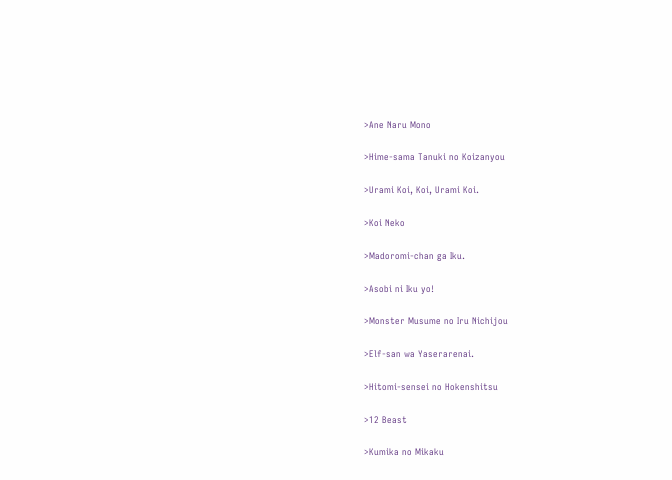>Ane Naru Mono

>Hime-sama Tanuki no Koizanyou

>Urami Koi, Koi, Urami Koi.

>Koi Neko

>Madoromi-chan ga Iku.

>Asobi ni Iku yo!

>Monster Musume no Iru Nichijou

>Elf-san wa Yaserarenai.

>Hitomi-sensei no Hokenshitsu

>12 Beast

>Kumika no Mikaku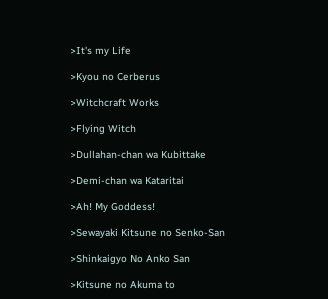>It's my Life

>Kyou no Cerberus

>Witchcraft Works

>Flying Witch

>Dullahan-chan wa Kubittake

>Demi-chan wa Kataritai

>Ah! My Goddess!

>Sewayaki Kitsune no Senko-San

>Shinkaigyo No Anko San

>Kitsune no Akuma to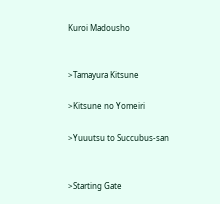Kuroi Madousho


>Tamayura Kitsune

>Kitsune no Yomeiri

>Yuuutsu to Succubus-san


>Starting Gate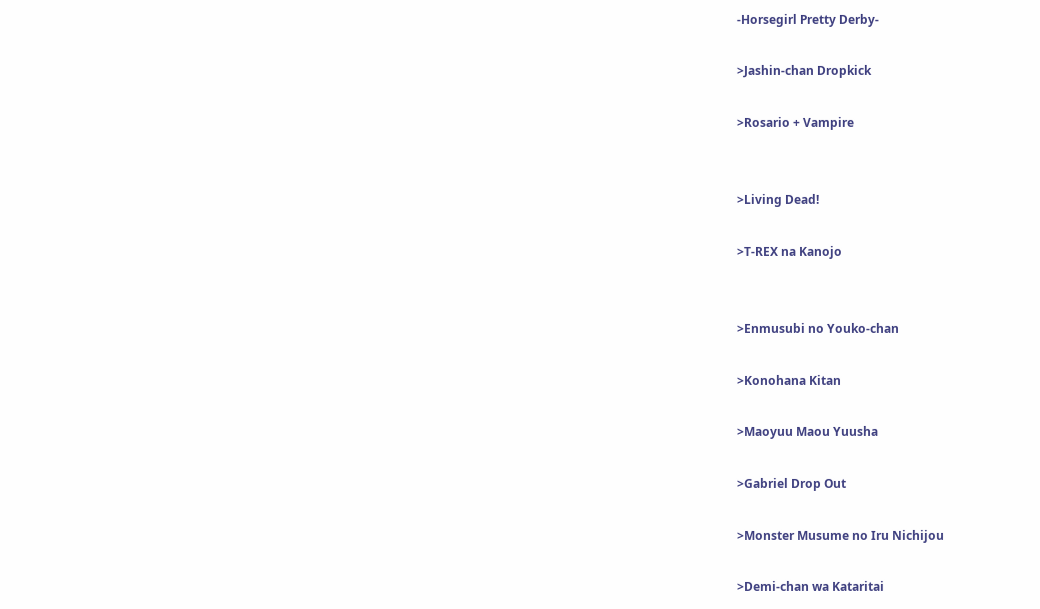-Horsegirl Pretty Derby-

>Jashin-chan Dropkick

>Rosario + Vampire


>Living Dead!

>T-REX na Kanojo


>Enmusubi no Youko-chan

>Konohana Kitan

>Maoyuu Maou Yuusha

>Gabriel Drop Out

>Monster Musume no Iru Nichijou

>Demi-chan wa Kataritai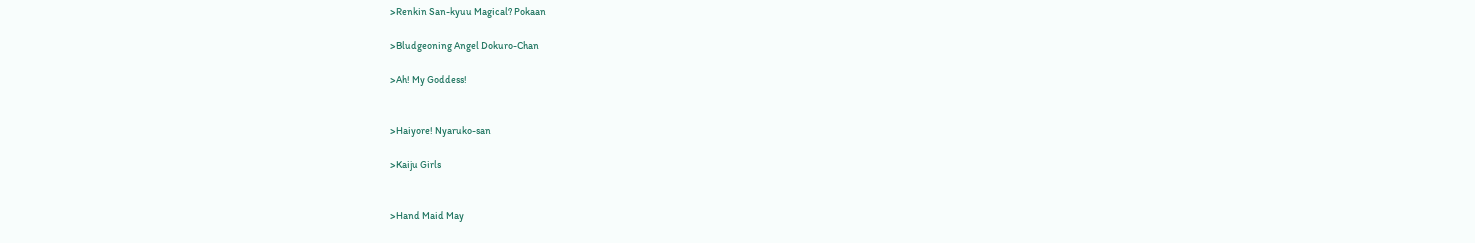>Renkin San-kyuu Magical? Pokaan

>Bludgeoning Angel Dokuro-Chan

>Ah! My Goddess!


>Haiyore! Nyaruko-san

>Kaiju Girls


>Hand Maid May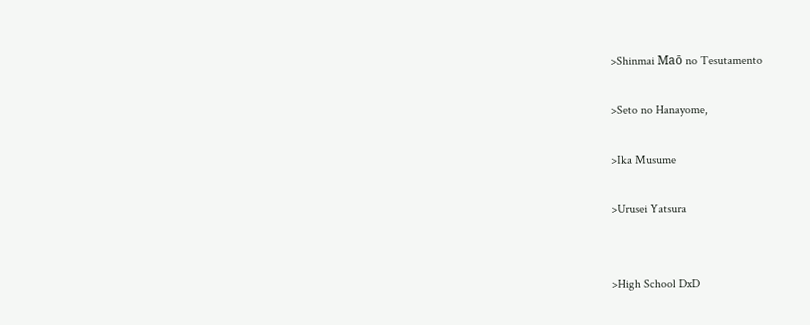>Shinmai Maō no Tesutamento

>Seto no Hanayome,

>Ika Musume

>Urusei Yatsura


>High School DxD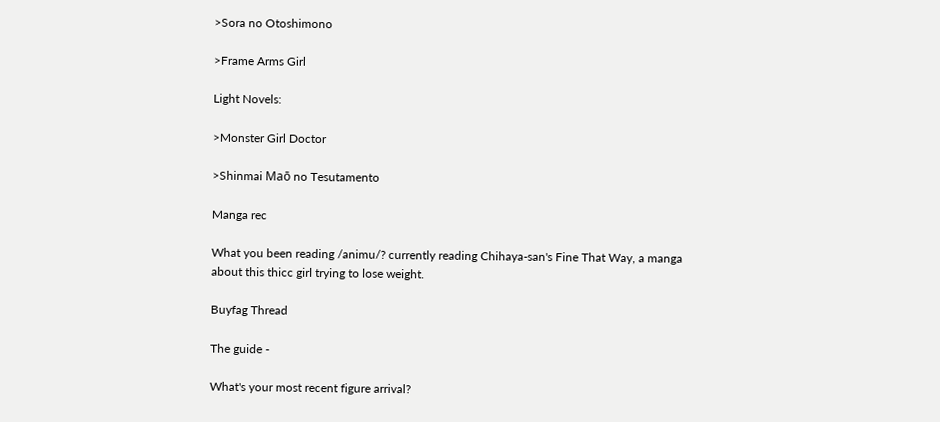>Sora no Otoshimono

>Frame Arms Girl

Light Novels:

>Monster Girl Doctor

>Shinmai Maō no Tesutamento

Manga rec

What you been reading /animu/? currently reading Chihaya-san's Fine That Way, a manga about this thicc girl trying to lose weight.

Buyfag Thread

The guide -

What's your most recent figure arrival?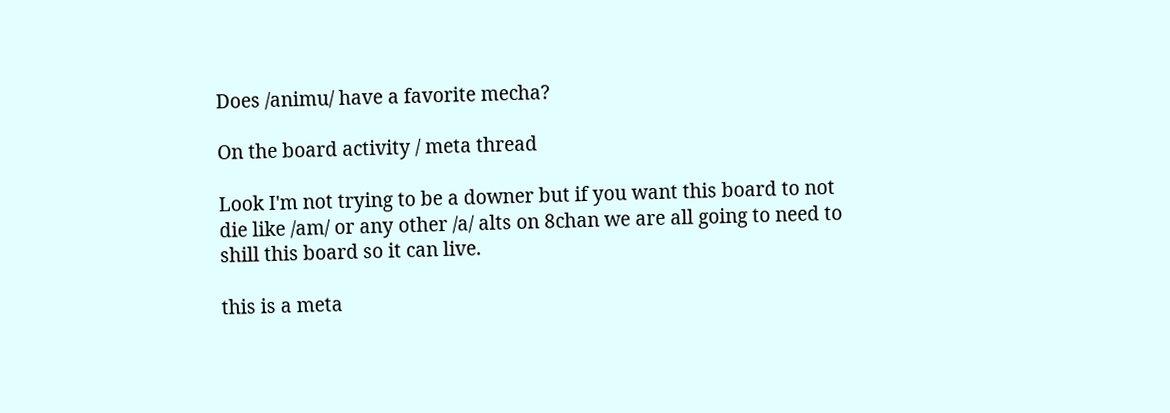Does /animu/ have a favorite mecha?

On the board activity / meta thread

Look I'm not trying to be a downer but if you want this board to not die like /am/ or any other /a/ alts on 8chan we are all going to need to shill this board so it can live.

this is a meta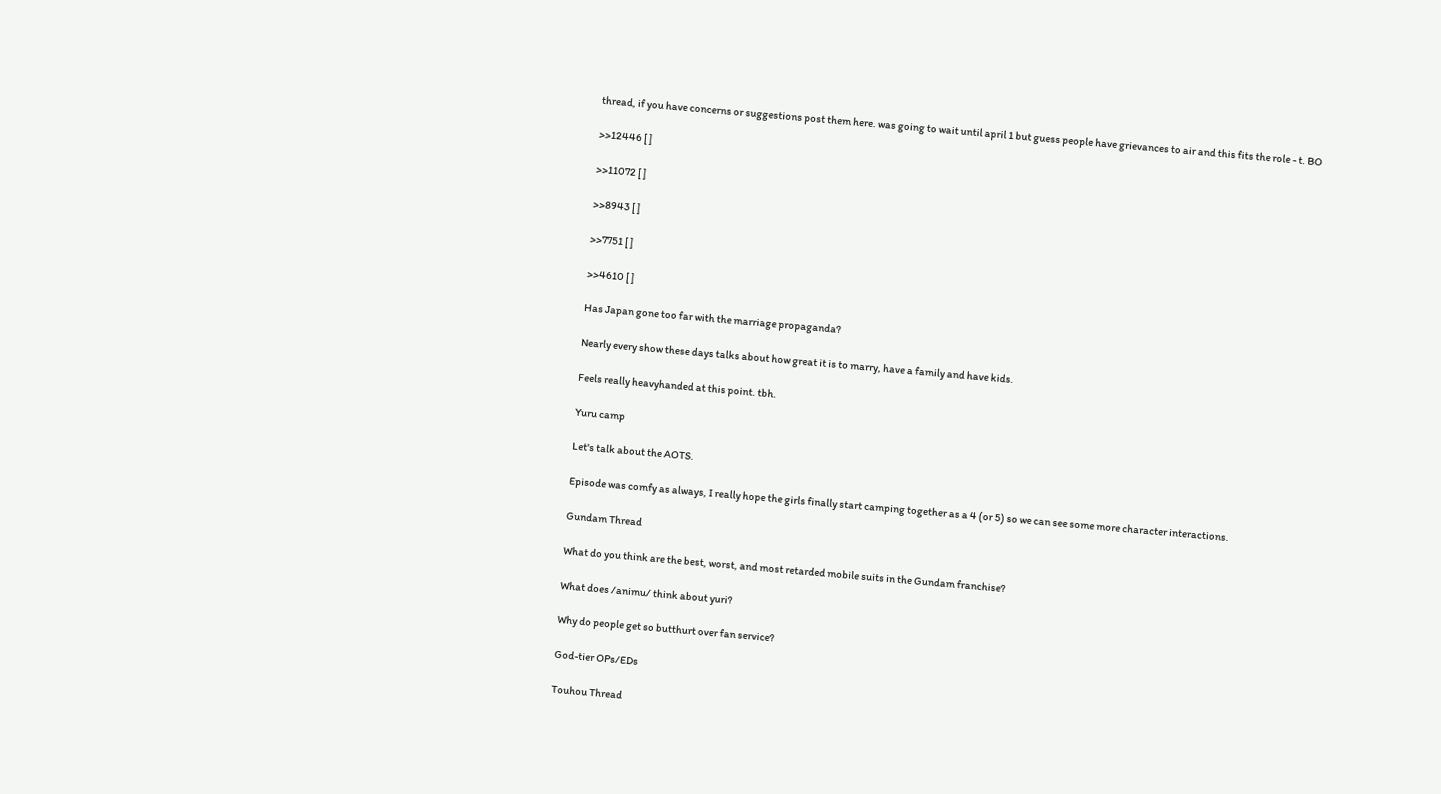thread, if you have concerns or suggestions post them here. was going to wait until april 1 but guess people have grievances to air and this fits the role - t. BO

>>12446 [ ]

>>11072 [ ]

>>8943 [ ]

>>7751 [ ]

>>4610 [ ]

Has Japan gone too far with the marriage propaganda?

Nearly every show these days talks about how great it is to marry, have a family and have kids.

Feels really heavyhanded at this point. tbh.

Yuru camp

Let's talk about the AOTS.

Episode was comfy as always, I really hope the girls finally start camping together as a 4 (or 5) so we can see some more character interactions.

Gundam Thread

What do you think are the best, worst, and most retarded mobile suits in the Gundam franchise?

What does /animu/ think about yuri?

Why do people get so butthurt over fan service?

God-tier OPs/EDs

Touhou Thread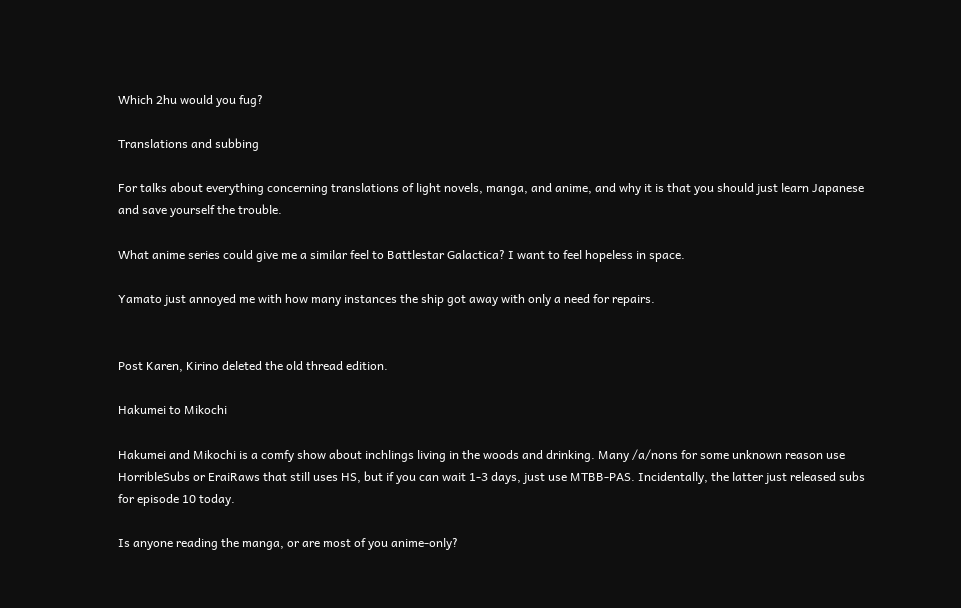Which 2hu would you fug?

Translations and subbing

For talks about everything concerning translations of light novels, manga, and anime, and why it is that you should just learn Japanese and save yourself the trouble.

What anime series could give me a similar feel to Battlestar Galactica? I want to feel hopeless in space.

Yamato just annoyed me with how many instances the ship got away with only a need for repairs.


Post Karen, Kirino deleted the old thread edition.

Hakumei to Mikochi

Hakumei and Mikochi is a comfy show about inchlings living in the woods and drinking. Many /a/nons for some unknown reason use HorribleSubs or EraiRaws that still uses HS, but if you can wait 1-3 days, just use MTBB-PAS. Incidentally, the latter just released subs for episode 10 today.

Is anyone reading the manga, or are most of you anime-only?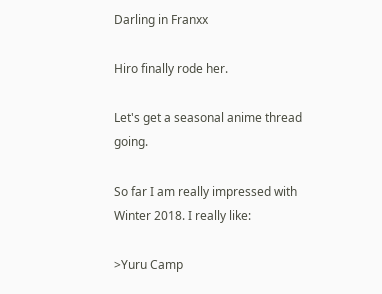Darling in Franxx

Hiro finally rode her.

Let's get a seasonal anime thread going.

So far I am really impressed with Winter 2018. I really like:

>Yuru Camp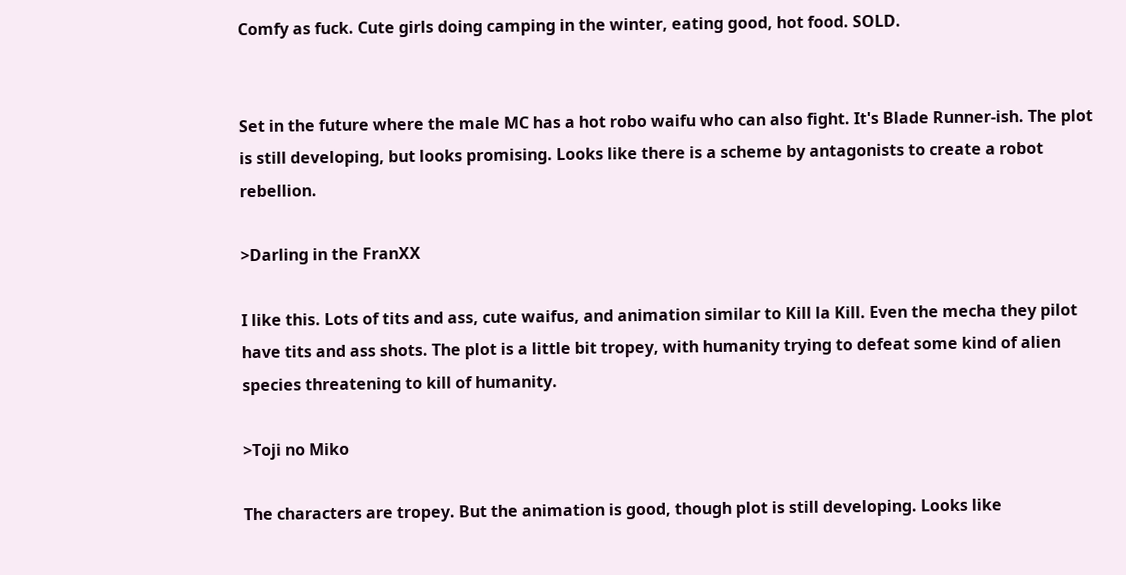Comfy as fuck. Cute girls doing camping in the winter, eating good, hot food. SOLD.


Set in the future where the male MC has a hot robo waifu who can also fight. It's Blade Runner-ish. The plot is still developing, but looks promising. Looks like there is a scheme by antagonists to create a robot rebellion.

>Darling in the FranXX

I like this. Lots of tits and ass, cute waifus, and animation similar to Kill la Kill. Even the mecha they pilot have tits and ass shots. The plot is a little bit tropey, with humanity trying to defeat some kind of alien species threatening to kill of humanity.

>Toji no Miko

The characters are tropey. But the animation is good, though plot is still developing. Looks like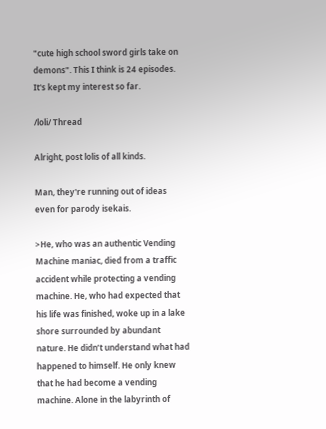"cute high school sword girls take on demons". This I think is 24 episodes. It's kept my interest so far.

/loli/ Thread

Alright, post lolis of all kinds.

Man, they're running out of ideas even for parody isekais.

>He, who was an authentic Vending Machine maniac, died from a traffic accident while protecting a vending machine. He, who had expected that his life was finished, woke up in a lake shore surrounded by abundant nature. He didn’t understand what had happened to himself. He only knew that he had become a vending machine. Alone in the labyrinth of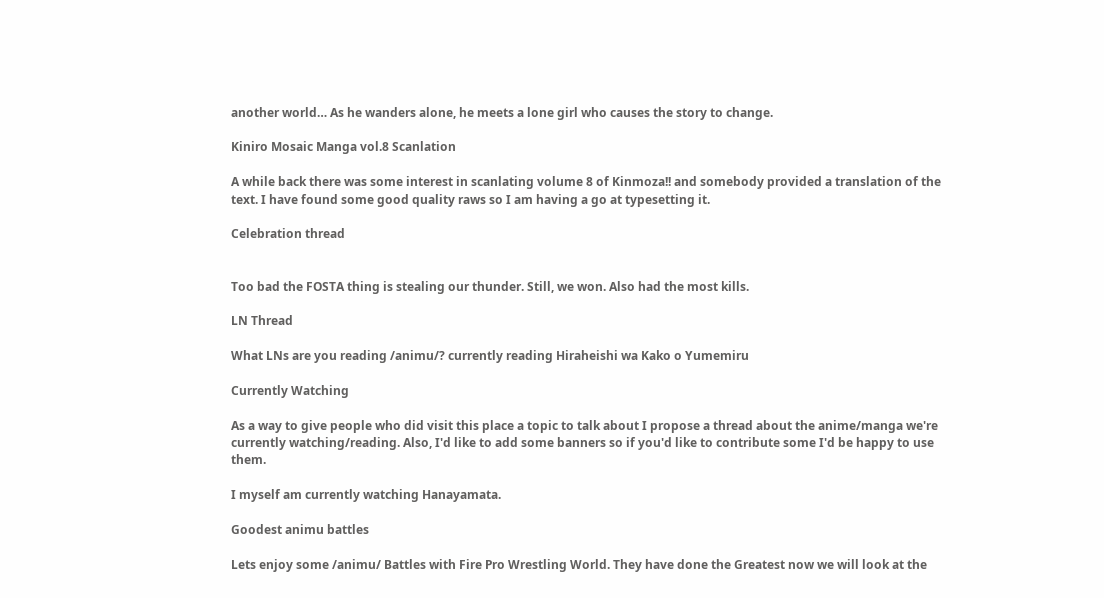another world… As he wanders alone, he meets a lone girl who causes the story to change.

Kiniro Mosaic Manga vol.8 Scanlation

A while back there was some interest in scanlating volume 8 of Kinmoza!! and somebody provided a translation of the text. I have found some good quality raws so I am having a go at typesetting it.

Celebration thread


Too bad the FOSTA thing is stealing our thunder. Still, we won. Also had the most kills.

LN Thread

What LNs are you reading /animu/? currently reading Hiraheishi wa Kako o Yumemiru

Currently Watching

As a way to give people who did visit this place a topic to talk about I propose a thread about the anime/manga we're currently watching/reading. Also, I'd like to add some banners so if you'd like to contribute some I'd be happy to use them.

I myself am currently watching Hanayamata.

Goodest animu battles

Lets enjoy some /animu/ Battles with Fire Pro Wrestling World. They have done the Greatest now we will look at the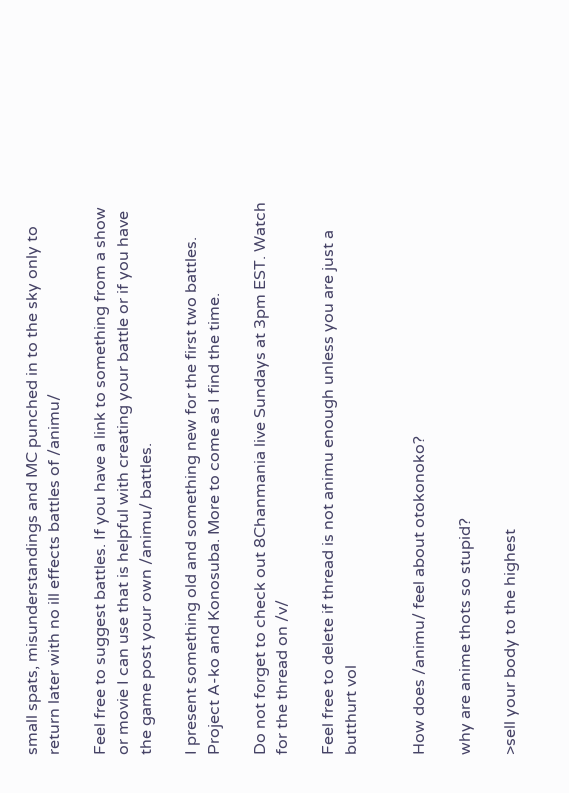small spats, misunderstandings and MC punched in to the sky only to return later with no ill effects battles of /animu/

Feel free to suggest battles. If you have a link to something from a show or movie I can use that is helpful with creating your battle or if you have the game post your own /animu/ battles.

I present something old and something new for the first two battles. Project A-ko and Konosuba. More to come as I find the time.

Do not forget to check out 8Chanmania live Sundays at 3pm EST. Watch for the thread on /v/

Feel free to delete if thread is not animu enough unless you are just a butthurt vol


How does /animu/ feel about otokonoko?

why are anime thots so stupid?

>sell your body to the highest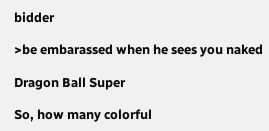bidder

>be embarassed when he sees you naked

Dragon Ball Super

So, how many colorful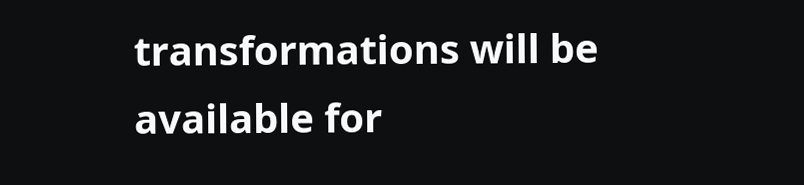transformations will be available for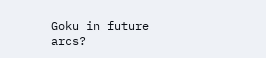Goku in future arcs?